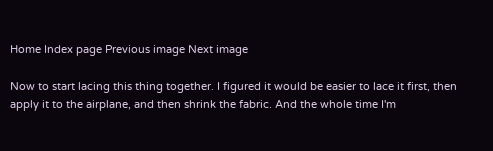Home Index page Previous image Next image

Now to start lacing this thing together. I figured it would be easier to lace it first, then apply it to the airplane, and then shrink the fabric. And the whole time I'm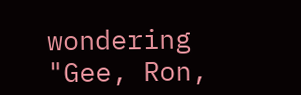wondering "Gee, Ron,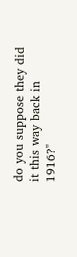do you suppose they did it this way back in 1916?"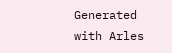Generated with Arles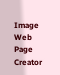Image Web Page Creator